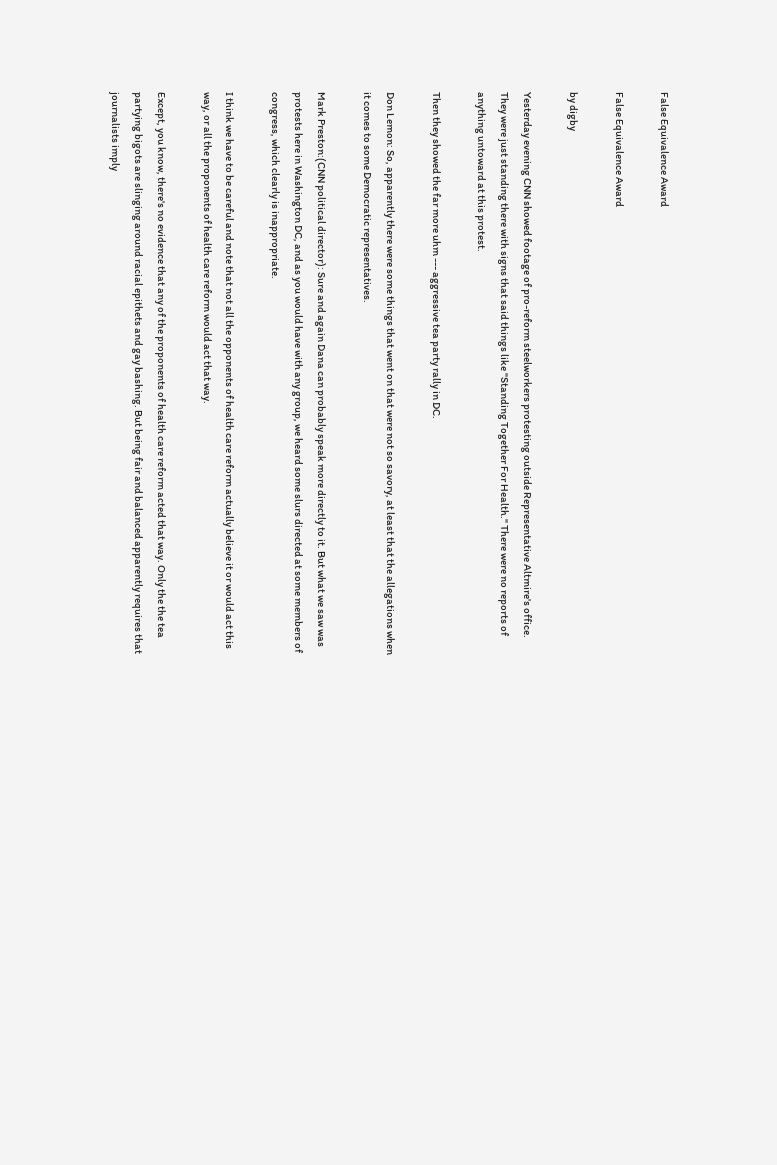False Equivalence Award

False Equivalence Award

by digby

Yesterday evening CNN showed footage of pro-reform steelworkers protesting outside Representative Altmire's office. They were just standing there with signs that said things like "Standing Together For Health." There were no reports of anything untoward at this protest.

Then they showed the far more uhm --- aggressive tea party rally in DC.

Don Lemon: So, apparently there were some things that went on that were not so savory, at least that the allegations when it comes to some Democratic representatives.

Mark Preston:(CNN political director): Sure and again Dana can probably speak more directly to it. But what we saw was protests here in Washington DC, and as you would have with any group, we heard some slurs directed at some members of congress, which clearly is inappropriate.

I think we have to be careful and note that not all the opponents of health care reform actually believe it or would act this way, or all the proponents of health care reform would act that way.

Except, you know, there's no evidence that any of the proponents of health care reform acted that way. Only the the tea partying bigots are slinging around racial epithets and gay bashing. But being fair and balanced apparently requires that journalists imply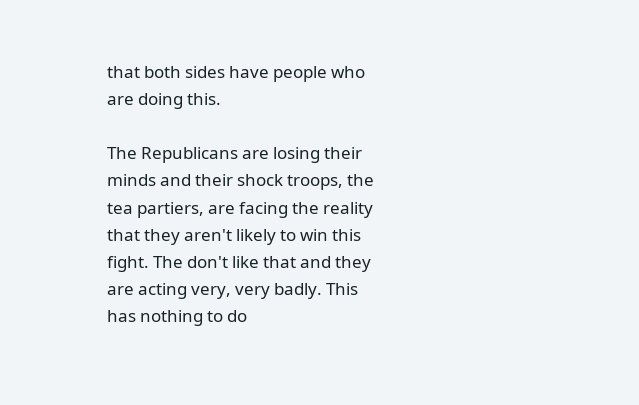that both sides have people who are doing this.

The Republicans are losing their minds and their shock troops, the tea partiers, are facing the reality that they aren't likely to win this fight. The don't like that and they are acting very, very badly. This has nothing to do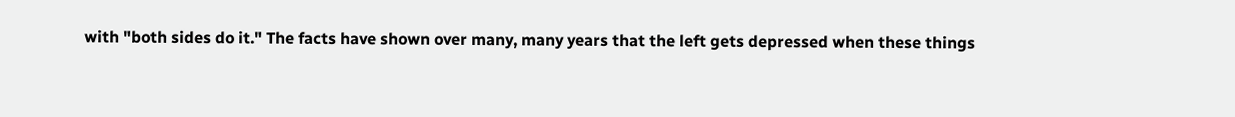with "both sides do it." The facts have shown over many, many years that the left gets depressed when these things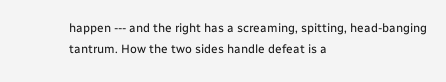happen --- and the right has a screaming, spitting, head-banging tantrum. How the two sides handle defeat is a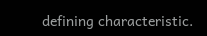defining characteristic.